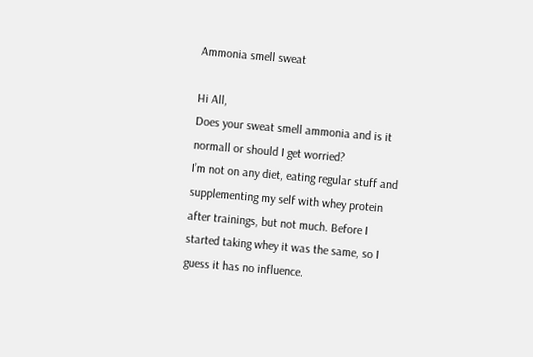Ammonia smell sweat

Hi All,
Does your sweat smell ammonia and is it normall or should I get worried?
I’m not on any diet, eating regular stuff and supplementing my self with whey protein after trainings, but not much. Before I started taking whey it was the same, so I guess it has no influence.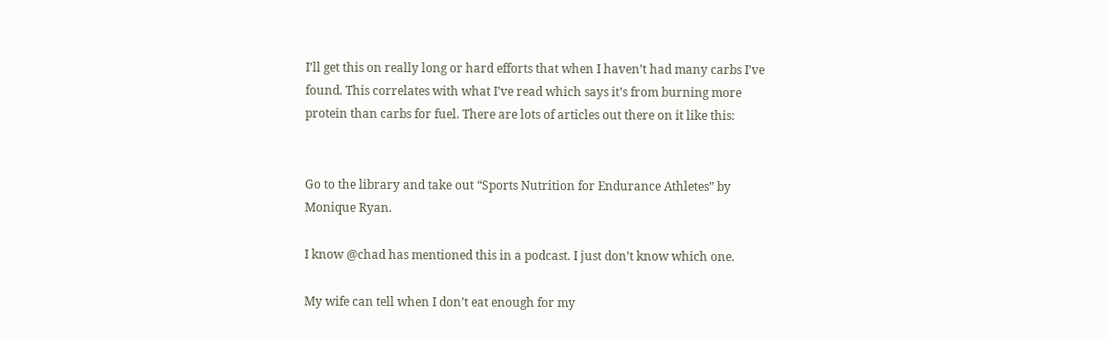I’ll get this on really long or hard efforts that when I haven’t had many carbs I’ve found. This correlates with what I’ve read which says it’s from burning more protein than carbs for fuel. There are lots of articles out there on it like this:


Go to the library and take out “Sports Nutrition for Endurance Athletes” by Monique Ryan.

I know @chad has mentioned this in a podcast. I just don’t know which one.

My wife can tell when I don’t eat enough for my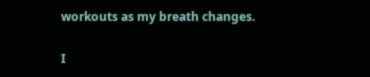workouts as my breath changes.

I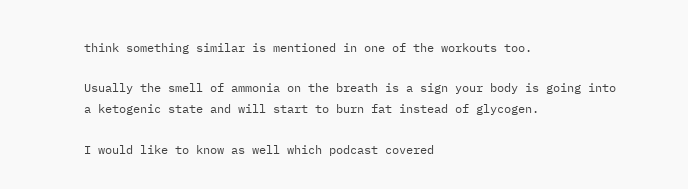think something similar is mentioned in one of the workouts too.

Usually the smell of ammonia on the breath is a sign your body is going into a ketogenic state and will start to burn fat instead of glycogen.

I would like to know as well which podcast covered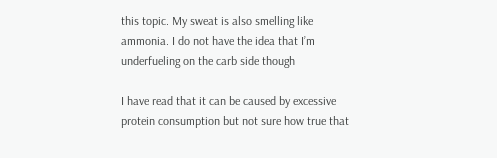this topic. My sweat is also smelling like ammonia. I do not have the idea that I’m underfueling on the carb side though

I have read that it can be caused by excessive protein consumption but not sure how true that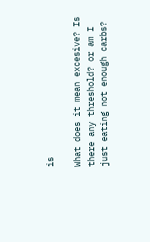is

What does it mean excesive? Is there any threshold? or am I just eating not enough carbs?